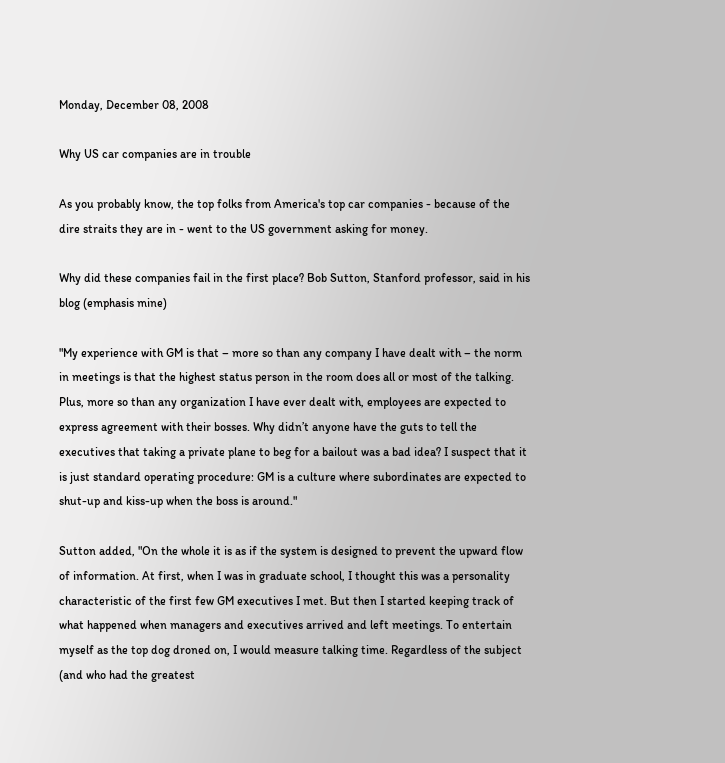Monday, December 08, 2008

Why US car companies are in trouble

As you probably know, the top folks from America's top car companies - because of the dire straits they are in - went to the US government asking for money.

Why did these companies fail in the first place? Bob Sutton, Stanford professor, said in his blog (emphasis mine)

"My experience with GM is that – more so than any company I have dealt with – the norm in meetings is that the highest status person in the room does all or most of the talking. Plus, more so than any organization I have ever dealt with, employees are expected to express agreement with their bosses. Why didn’t anyone have the guts to tell the executives that taking a private plane to beg for a bailout was a bad idea? I suspect that it is just standard operating procedure: GM is a culture where subordinates are expected to shut-up and kiss-up when the boss is around."

Sutton added, "On the whole it is as if the system is designed to prevent the upward flow of information. At first, when I was in graduate school, I thought this was a personality characteristic of the first few GM executives I met. But then I started keeping track of what happened when managers and executives arrived and left meetings. To entertain myself as the top dog droned on, I would measure talking time. Regardless of the subject (and who had the greatest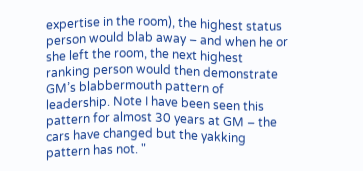expertise in the room), the highest status person would blab away – and when he or she left the room, the next highest ranking person would then demonstrate GM’s blabbermouth pattern of leadership. Note I have been seen this pattern for almost 30 years at GM – the cars have changed but the yakking pattern has not. "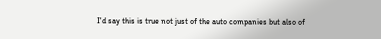I'd say this is true not just of the auto companies but also of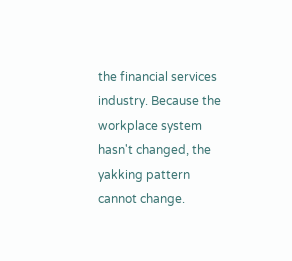the financial services industry. Because the workplace system hasn't changed, the yakking pattern
cannot change.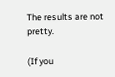The results are not pretty.

(If you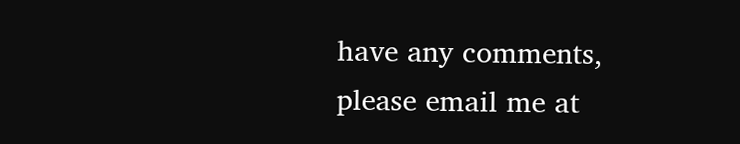have any comments, please email me at